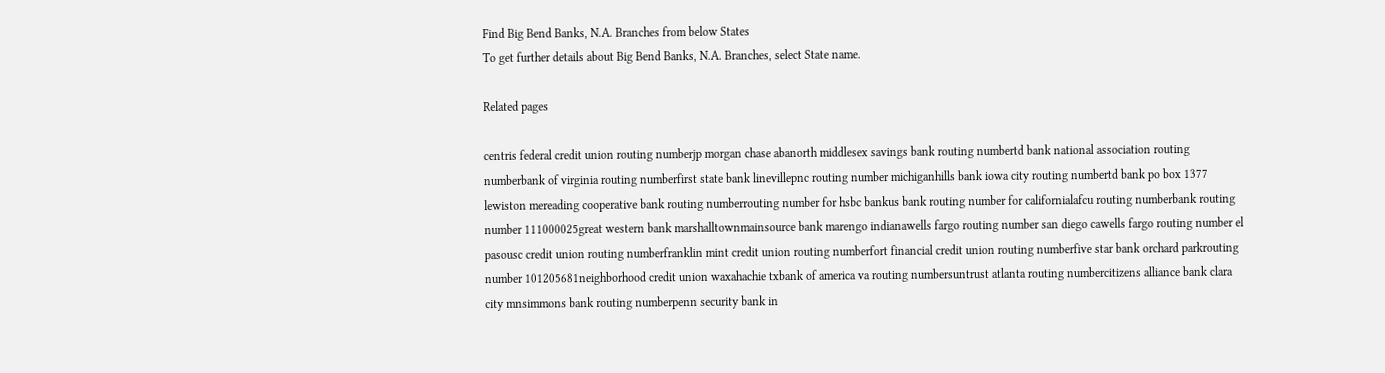Find Big Bend Banks, N.A. Branches from below States
To get further details about Big Bend Banks, N.A. Branches, select State name.

Related pages

centris federal credit union routing numberjp morgan chase abanorth middlesex savings bank routing numbertd bank national association routing numberbank of virginia routing numberfirst state bank linevillepnc routing number michiganhills bank iowa city routing numbertd bank po box 1377 lewiston mereading cooperative bank routing numberrouting number for hsbc bankus bank routing number for californialafcu routing numberbank routing number 111000025great western bank marshalltownmainsource bank marengo indianawells fargo routing number san diego cawells fargo routing number el pasousc credit union routing numberfranklin mint credit union routing numberfort financial credit union routing numberfive star bank orchard parkrouting number 101205681neighborhood credit union waxahachie txbank of america va routing numbersuntrust atlanta routing numbercitizens alliance bank clara city mnsimmons bank routing numberpenn security bank in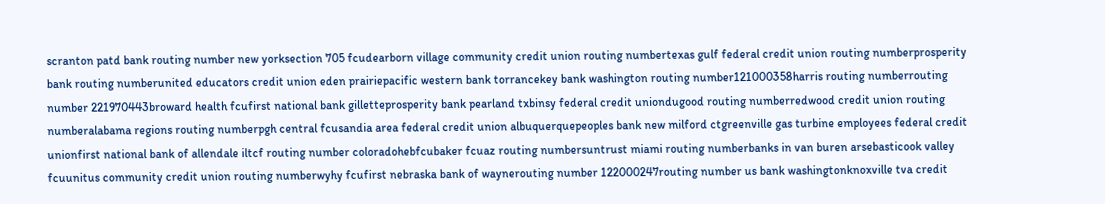scranton patd bank routing number new yorksection 705 fcudearborn village community credit union routing numbertexas gulf federal credit union routing numberprosperity bank routing numberunited educators credit union eden prairiepacific western bank torrancekey bank washington routing number121000358harris routing numberrouting number 221970443broward health fcufirst national bank gilletteprosperity bank pearland txbinsy federal credit uniondugood routing numberredwood credit union routing numberalabama regions routing numberpgh central fcusandia area federal credit union albuquerquepeoples bank new milford ctgreenville gas turbine employees federal credit unionfirst national bank of allendale iltcf routing number coloradohebfcubaker fcuaz routing numbersuntrust miami routing numberbanks in van buren arsebasticook valley fcuunitus community credit union routing numberwyhy fcufirst nebraska bank of waynerouting number 122000247routing number us bank washingtonknoxville tva credit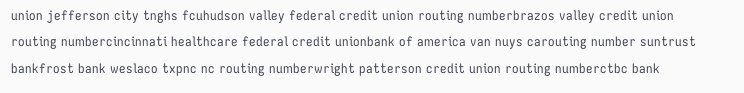union jefferson city tnghs fcuhudson valley federal credit union routing numberbrazos valley credit union routing numbercincinnati healthcare federal credit unionbank of america van nuys carouting number suntrust bankfrost bank weslaco txpnc nc routing numberwright patterson credit union routing numberctbc bank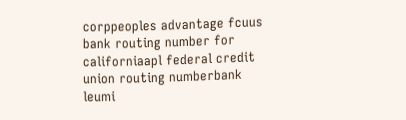corppeoples advantage fcuus bank routing number for californiaapl federal credit union routing numberbank leumi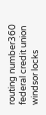routing number360 federal credit union windsor locks